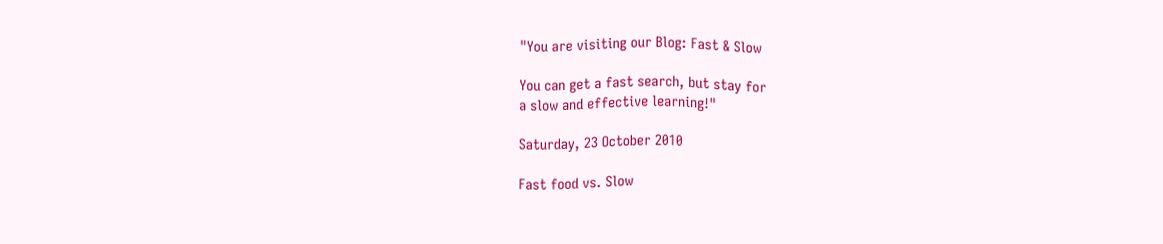"You are visiting our Blog: Fast & Slow

You can get a fast search, but stay for
a slow and effective learning!"

Saturday, 23 October 2010

Fast food vs. Slow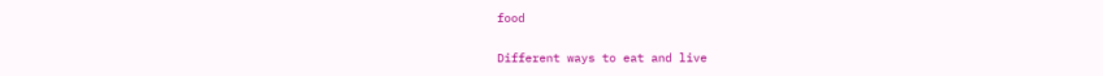food

Different ways to eat and live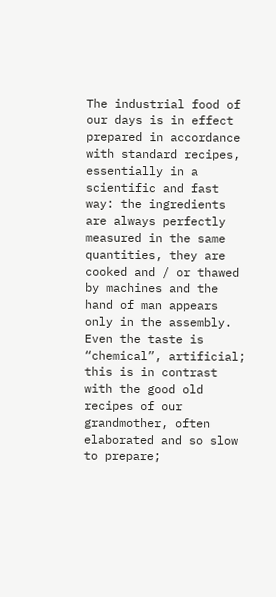The industrial food of our days is in effect prepared in accordance with standard recipes, essentially in a scientific and fast way: the ingredients are always perfectly measured in the same quantities, they are cooked and / or thawed by machines and the hand of man appears only in the assembly. Even the taste is “chemical”, artificial; this is in contrast with the good old recipes of our grandmother, often elaborated and so slow to prepare;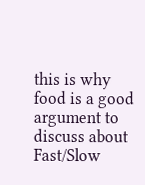this is why food is a good argument to discuss about Fast/Slow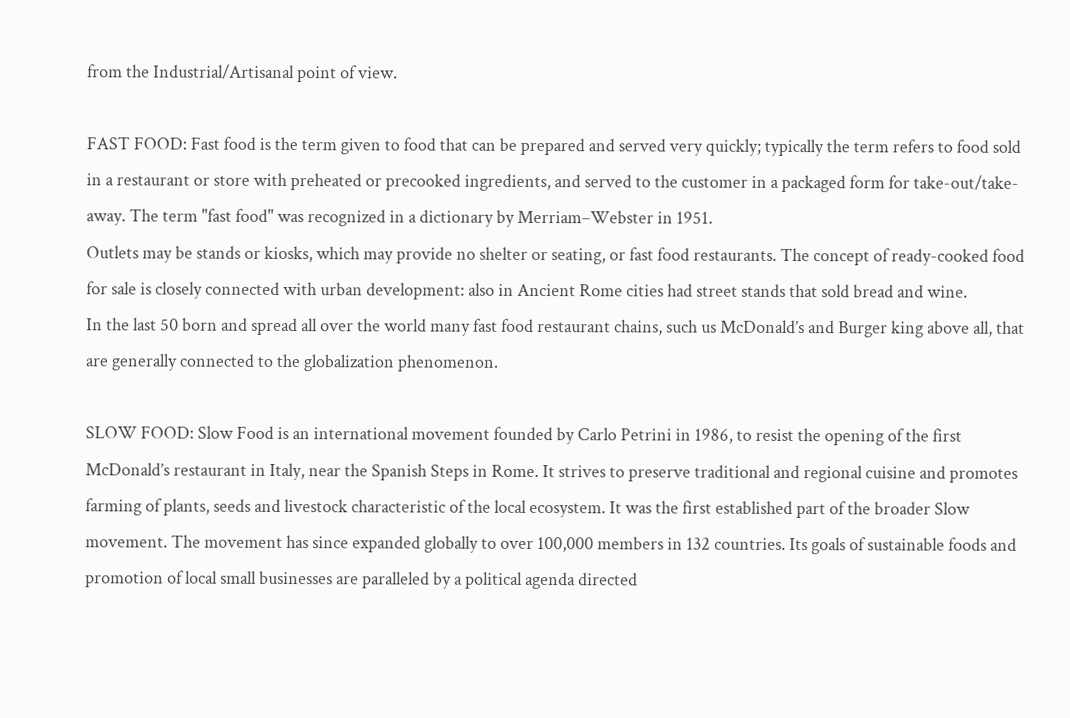from the Industrial/Artisanal point of view.

FAST FOOD: Fast food is the term given to food that can be prepared and served very quickly; typically the term refers to food sold in a restaurant or store with preheated or precooked ingredients, and served to the customer in a packaged form for take-out/take-away. The term "fast food" was recognized in a dictionary by Merriam–Webster in 1951.
Outlets may be stands or kiosks, which may provide no shelter or seating, or fast food restaurants. The concept of ready-cooked food for sale is closely connected with urban development: also in Ancient Rome cities had street stands that sold bread and wine.
In the last 50 born and spread all over the world many fast food restaurant chains, such us McDonald’s and Burger king above all, that are generally connected to the globalization phenomenon.

SLOW FOOD: Slow Food is an international movement founded by Carlo Petrini in 1986, to resist the opening of the first McDonald’s restaurant in Italy, near the Spanish Steps in Rome. It strives to preserve traditional and regional cuisine and promotes farming of plants, seeds and livestock characteristic of the local ecosystem. It was the first established part of the broader Slow movement. The movement has since expanded globally to over 100,000 members in 132 countries. Its goals of sustainable foods and promotion of local small businesses are paralleled by a political agenda directed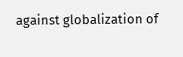against globalization of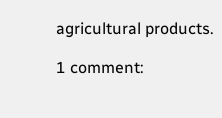agricultural products.

1 comment: